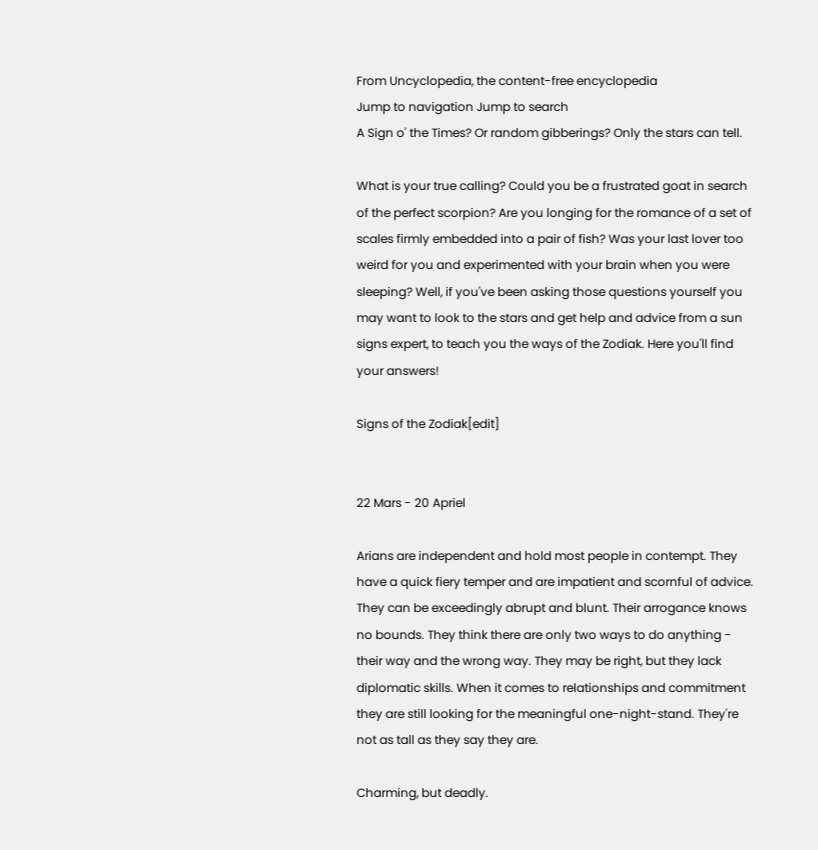From Uncyclopedia, the content-free encyclopedia
Jump to navigation Jump to search
A Sign o' the Times? Or random gibberings? Only the stars can tell.

What is your true calling? Could you be a frustrated goat in search of the perfect scorpion? Are you longing for the romance of a set of scales firmly embedded into a pair of fish? Was your last lover too weird for you and experimented with your brain when you were sleeping? Well, if you've been asking those questions yourself you may want to look to the stars and get help and advice from a sun signs expert, to teach you the ways of the Zodiak. Here you'll find your answers!

Signs of the Zodiak[edit]


22 Mars - 20 Apriel

Arians are independent and hold most people in contempt. They have a quick fiery temper and are impatient and scornful of advice. They can be exceedingly abrupt and blunt. Their arrogance knows no bounds. They think there are only two ways to do anything - their way and the wrong way. They may be right, but they lack diplomatic skills. When it comes to relationships and commitment they are still looking for the meaningful one-night-stand. They're not as tall as they say they are.

Charming, but deadly.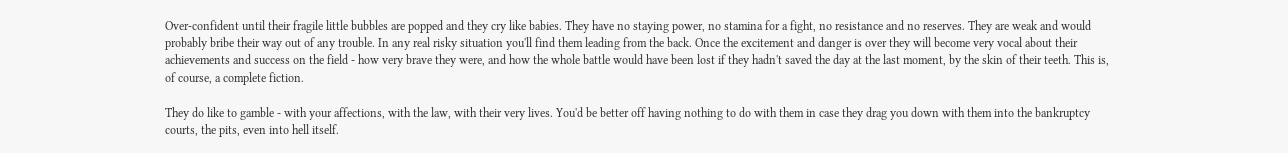Over-confident until their fragile little bubbles are popped and they cry like babies. They have no staying power, no stamina for a fight, no resistance and no reserves. They are weak and would probably bribe their way out of any trouble. In any real risky situation you'll find them leading from the back. Once the excitement and danger is over they will become very vocal about their achievements and success on the field - how very brave they were, and how the whole battle would have been lost if they hadn't saved the day at the last moment, by the skin of their teeth. This is, of course, a complete fiction.

They do like to gamble - with your affections, with the law, with their very lives. You'd be better off having nothing to do with them in case they drag you down with them into the bankruptcy courts, the pits, even into hell itself.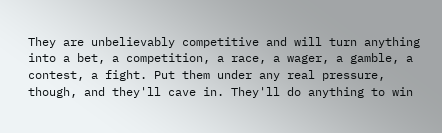They are unbelievably competitive and will turn anything into a bet, a competition, a race, a wager, a gamble, a contest, a fight. Put them under any real pressure, though, and they'll cave in. They'll do anything to win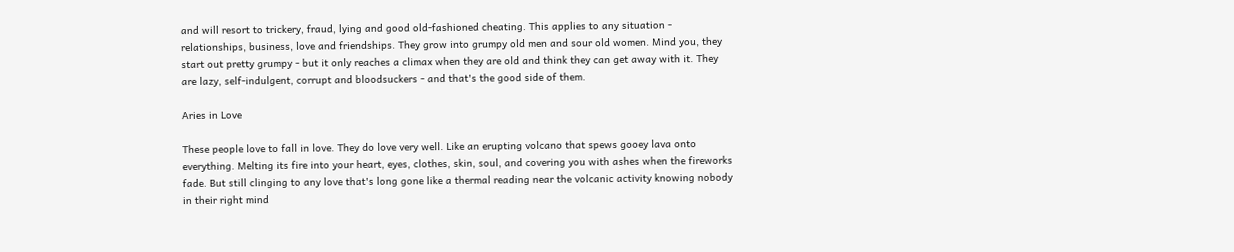and will resort to trickery, fraud, lying and good old-fashioned cheating. This applies to any situation - relationships, business, love and friendships. They grow into grumpy old men and sour old women. Mind you, they start out pretty grumpy - but it only reaches a climax when they are old and think they can get away with it. They are lazy, self-indulgent, corrupt and bloodsuckers - and that's the good side of them.

Aries in Love

These people love to fall in love. They do love very well. Like an erupting volcano that spews gooey lava onto everything. Melting its fire into your heart, eyes, clothes, skin, soul, and covering you with ashes when the fireworks fade. But still clinging to any love that's long gone like a thermal reading near the volcanic activity knowing nobody in their right mind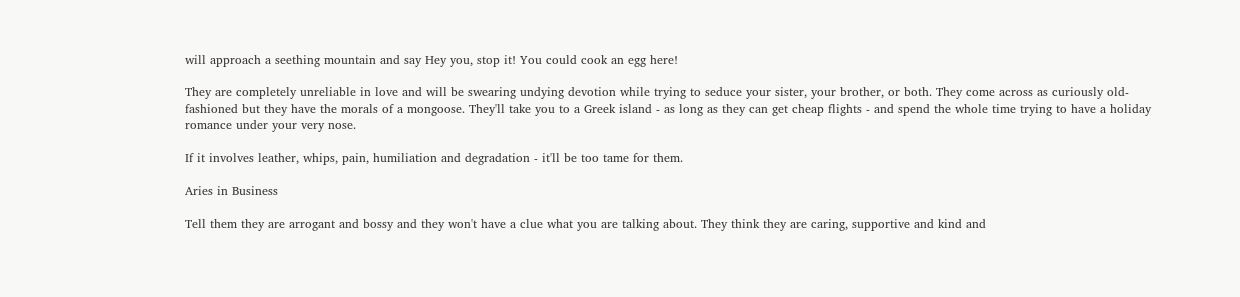will approach a seething mountain and say Hey you, stop it! You could cook an egg here!

They are completely unreliable in love and will be swearing undying devotion while trying to seduce your sister, your brother, or both. They come across as curiously old-fashioned but they have the morals of a mongoose. They'll take you to a Greek island - as long as they can get cheap flights - and spend the whole time trying to have a holiday romance under your very nose.

If it involves leather, whips, pain, humiliation and degradation - it'll be too tame for them.

Aries in Business

Tell them they are arrogant and bossy and they won't have a clue what you are talking about. They think they are caring, supportive and kind and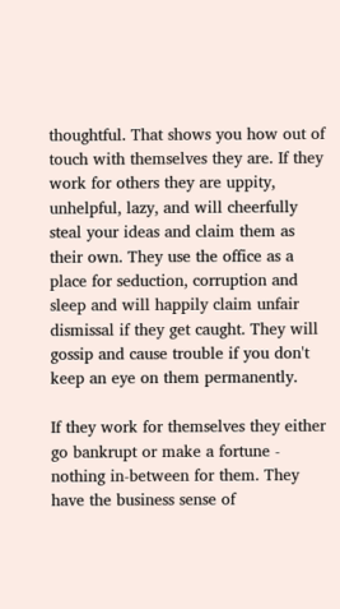thoughtful. That shows you how out of touch with themselves they are. If they work for others they are uppity, unhelpful, lazy, and will cheerfully steal your ideas and claim them as their own. They use the office as a place for seduction, corruption and sleep and will happily claim unfair dismissal if they get caught. They will gossip and cause trouble if you don't keep an eye on them permanently.

If they work for themselves they either go bankrupt or make a fortune - nothing in-between for them. They have the business sense of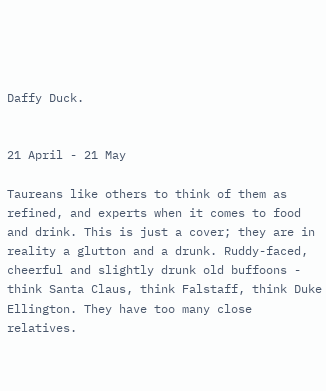Daffy Duck.


21 April - 21 May

Taureans like others to think of them as refined, and experts when it comes to food and drink. This is just a cover; they are in reality a glutton and a drunk. Ruddy-faced, cheerful and slightly drunk old buffoons - think Santa Claus, think Falstaff, think Duke Ellington. They have too many close relatives.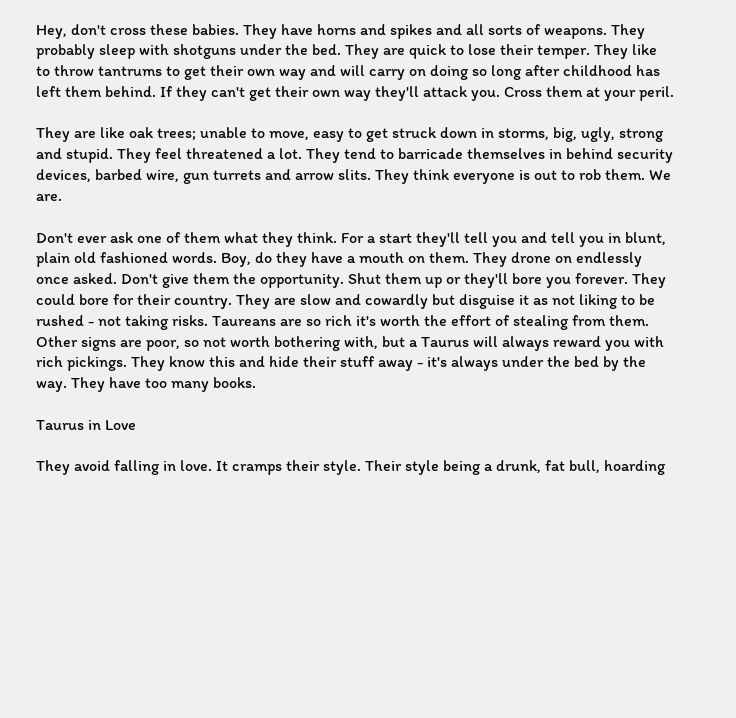Hey, don't cross these babies. They have horns and spikes and all sorts of weapons. They probably sleep with shotguns under the bed. They are quick to lose their temper. They like to throw tantrums to get their own way and will carry on doing so long after childhood has left them behind. If they can't get their own way they'll attack you. Cross them at your peril.

They are like oak trees; unable to move, easy to get struck down in storms, big, ugly, strong and stupid. They feel threatened a lot. They tend to barricade themselves in behind security devices, barbed wire, gun turrets and arrow slits. They think everyone is out to rob them. We are.

Don't ever ask one of them what they think. For a start they'll tell you and tell you in blunt, plain old fashioned words. Boy, do they have a mouth on them. They drone on endlessly once asked. Don't give them the opportunity. Shut them up or they'll bore you forever. They could bore for their country. They are slow and cowardly but disguise it as not liking to be rushed - not taking risks. Taureans are so rich it's worth the effort of stealing from them. Other signs are poor, so not worth bothering with, but a Taurus will always reward you with rich pickings. They know this and hide their stuff away - it's always under the bed by the way. They have too many books.

Taurus in Love

They avoid falling in love. It cramps their style. Their style being a drunk, fat bull, hoarding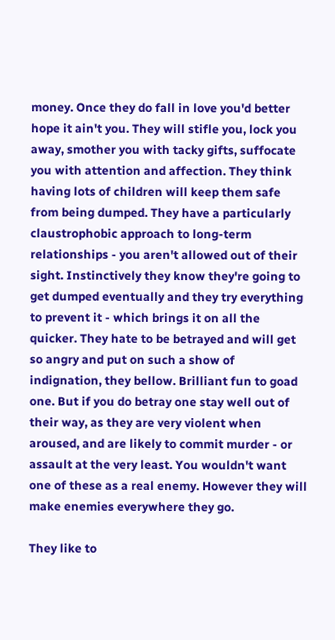money. Once they do fall in love you'd better hope it ain't you. They will stifle you, lock you away, smother you with tacky gifts, suffocate you with attention and affection. They think having lots of children will keep them safe from being dumped. They have a particularly claustrophobic approach to long-term relationships - you aren't allowed out of their sight. Instinctively they know they're going to get dumped eventually and they try everything to prevent it - which brings it on all the quicker. They hate to be betrayed and will get so angry and put on such a show of indignation, they bellow. Brilliant fun to goad one. But if you do betray one stay well out of their way, as they are very violent when aroused, and are likely to commit murder - or assault at the very least. You wouldn't want one of these as a real enemy. However they will make enemies everywhere they go.

They like to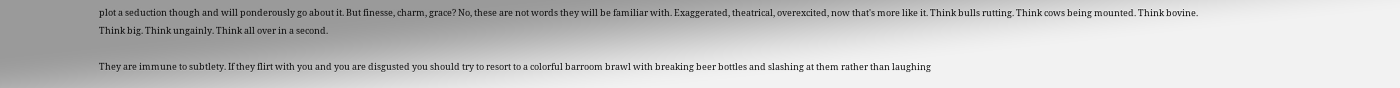plot a seduction though and will ponderously go about it. But finesse, charm, grace? No, these are not words they will be familiar with. Exaggerated, theatrical, overexcited, now that's more like it. Think bulls rutting. Think cows being mounted. Think bovine. Think big. Think ungainly. Think all over in a second.

They are immune to subtlety. If they flirt with you and you are disgusted you should try to resort to a colorful barroom brawl with breaking beer bottles and slashing at them rather than laughing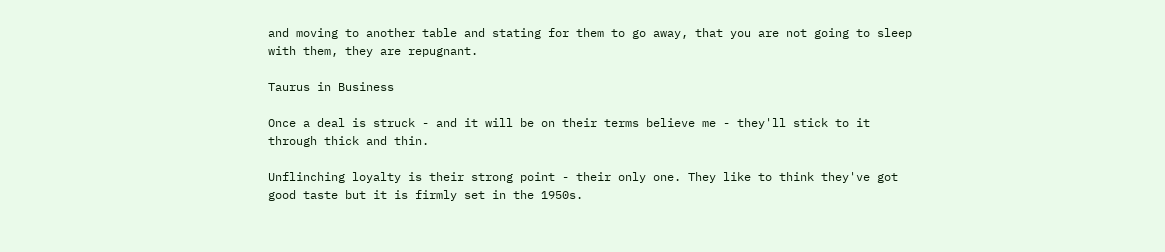and moving to another table and stating for them to go away, that you are not going to sleep with them, they are repugnant.

Taurus in Business

Once a deal is struck - and it will be on their terms believe me - they'll stick to it through thick and thin.

Unflinching loyalty is their strong point - their only one. They like to think they've got good taste but it is firmly set in the 1950s.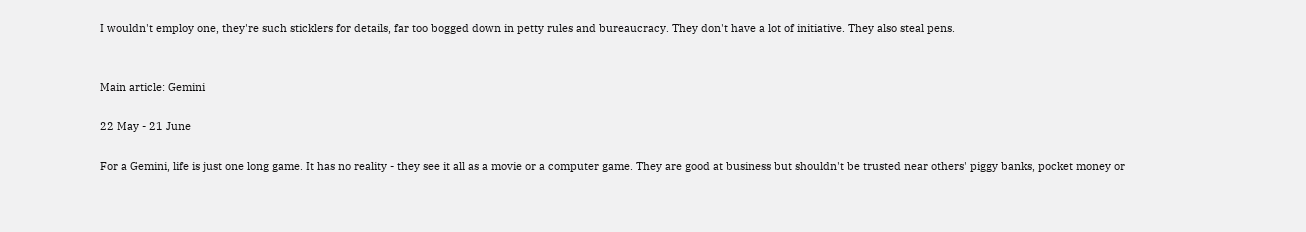I wouldn't employ one, they're such sticklers for details, far too bogged down in petty rules and bureaucracy. They don't have a lot of initiative. They also steal pens.


Main article: Gemini

22 May - 21 June

For a Gemini, life is just one long game. It has no reality - they see it all as a movie or a computer game. They are good at business but shouldn't be trusted near others' piggy banks, pocket money or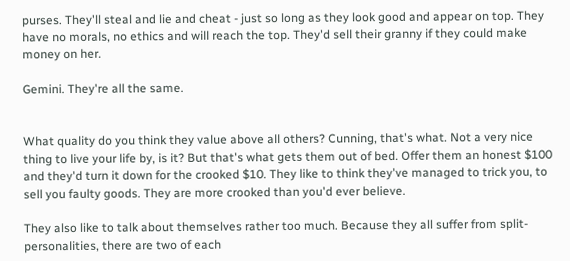purses. They'll steal and lie and cheat - just so long as they look good and appear on top. They have no morals, no ethics and will reach the top. They'd sell their granny if they could make money on her.

Gemini. They're all the same.


What quality do you think they value above all others? Cunning, that's what. Not a very nice thing to live your life by, is it? But that's what gets them out of bed. Offer them an honest $100 and they'd turn it down for the crooked $10. They like to think they've managed to trick you, to sell you faulty goods. They are more crooked than you'd ever believe.

They also like to talk about themselves rather too much. Because they all suffer from split-personalities, there are two of each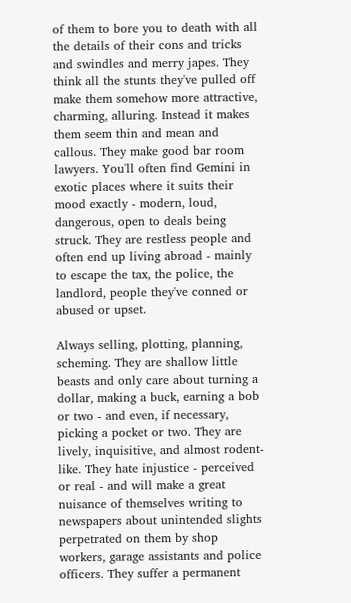of them to bore you to death with all the details of their cons and tricks and swindles and merry japes. They think all the stunts they've pulled off make them somehow more attractive, charming, alluring. Instead it makes them seem thin and mean and callous. They make good bar room lawyers. You'll often find Gemini in exotic places where it suits their mood exactly - modern, loud, dangerous, open to deals being struck. They are restless people and often end up living abroad - mainly to escape the tax, the police, the landlord, people they've conned or abused or upset.

Always selling, plotting, planning, scheming. They are shallow little beasts and only care about turning a dollar, making a buck, earning a bob or two - and even, if necessary, picking a pocket or two. They are lively, inquisitive, and almost rodent-like. They hate injustice - perceived or real - and will make a great nuisance of themselves writing to newspapers about unintended slights perpetrated on them by shop workers, garage assistants and police officers. They suffer a permanent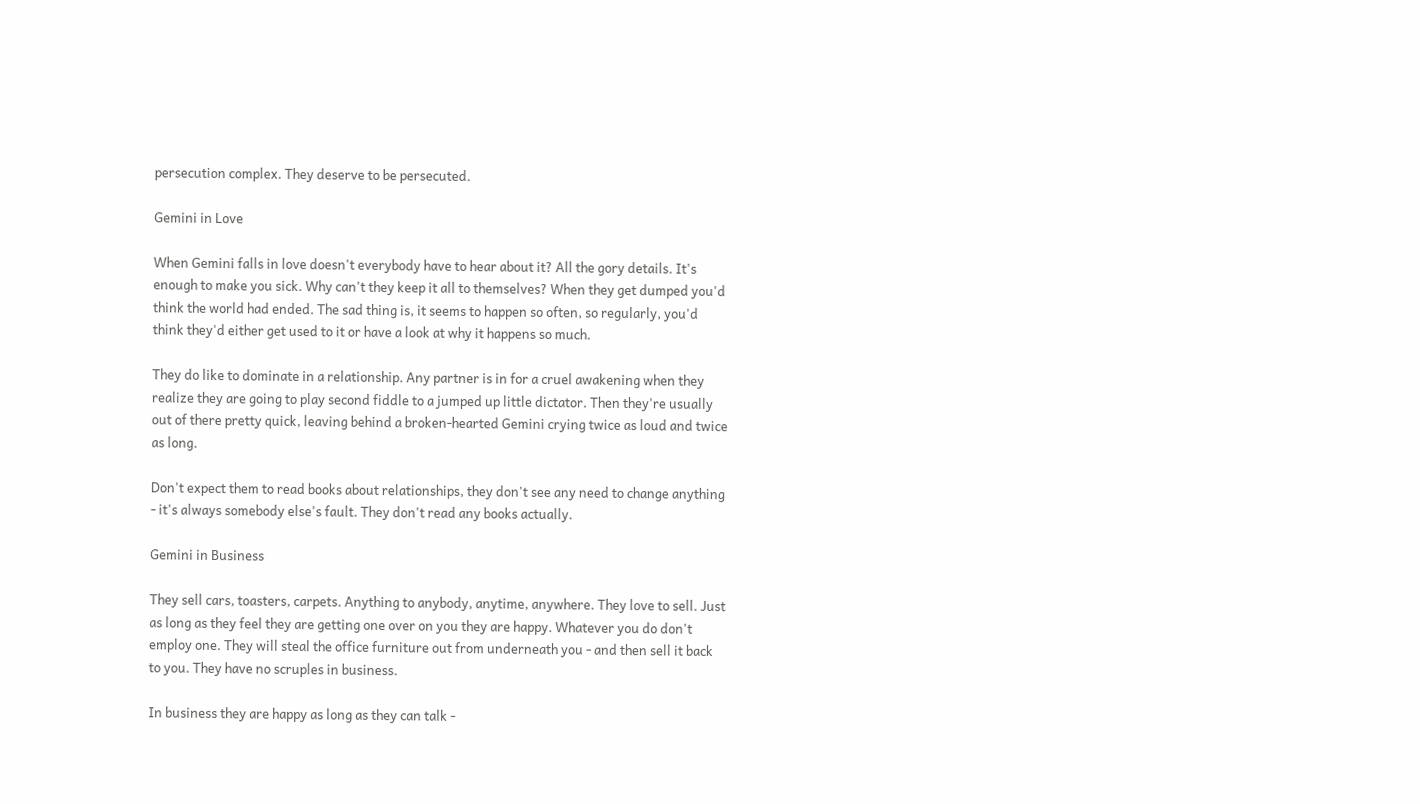persecution complex. They deserve to be persecuted.

Gemini in Love

When Gemini falls in love doesn't everybody have to hear about it? All the gory details. It's enough to make you sick. Why can't they keep it all to themselves? When they get dumped you'd think the world had ended. The sad thing is, it seems to happen so often, so regularly, you'd think they'd either get used to it or have a look at why it happens so much.

They do like to dominate in a relationship. Any partner is in for a cruel awakening when they realize they are going to play second fiddle to a jumped up little dictator. Then they're usually out of there pretty quick, leaving behind a broken-hearted Gemini crying twice as loud and twice as long.

Don't expect them to read books about relationships, they don't see any need to change anything - it's always somebody else's fault. They don't read any books actually.

Gemini in Business

They sell cars, toasters, carpets. Anything to anybody, anytime, anywhere. They love to sell. Just as long as they feel they are getting one over on you they are happy. Whatever you do don't employ one. They will steal the office furniture out from underneath you - and then sell it back to you. They have no scruples in business.

In business they are happy as long as they can talk -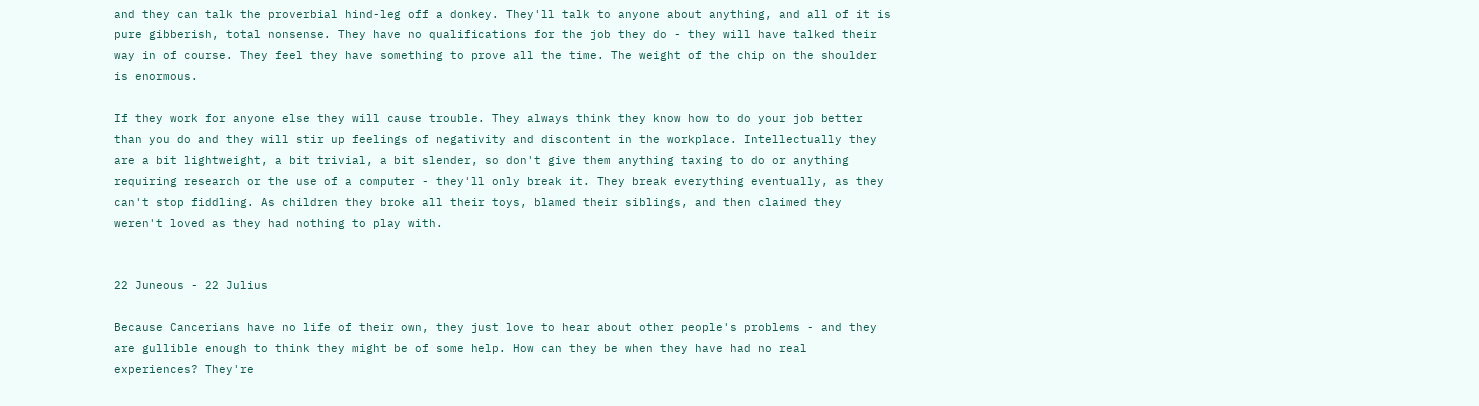and they can talk the proverbial hind-leg off a donkey. They'll talk to anyone about anything, and all of it is pure gibberish, total nonsense. They have no qualifications for the job they do - they will have talked their way in of course. They feel they have something to prove all the time. The weight of the chip on the shoulder is enormous.

If they work for anyone else they will cause trouble. They always think they know how to do your job better than you do and they will stir up feelings of negativity and discontent in the workplace. Intellectually they are a bit lightweight, a bit trivial, a bit slender, so don't give them anything taxing to do or anything requiring research or the use of a computer - they'll only break it. They break everything eventually, as they can't stop fiddling. As children they broke all their toys, blamed their siblings, and then claimed they weren't loved as they had nothing to play with.


22 Juneous - 22 Julius

Because Cancerians have no life of their own, they just love to hear about other people's problems - and they are gullible enough to think they might be of some help. How can they be when they have had no real experiences? They're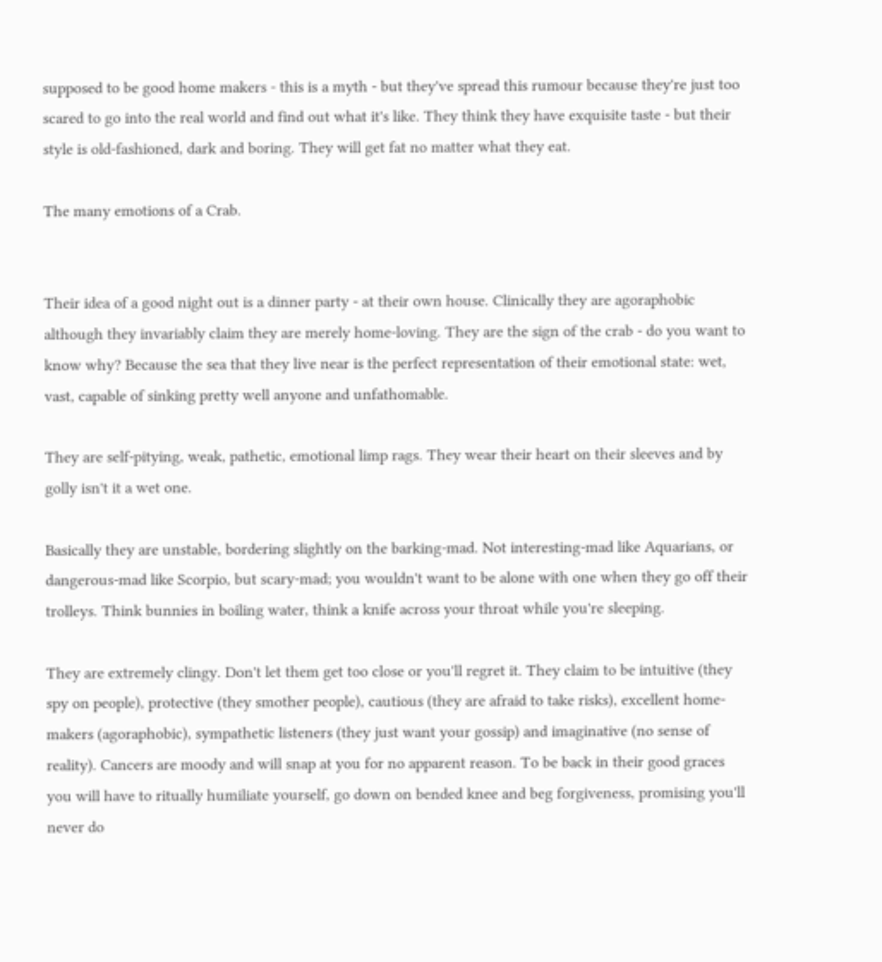supposed to be good home makers - this is a myth - but they've spread this rumour because they're just too scared to go into the real world and find out what it's like. They think they have exquisite taste - but their style is old-fashioned, dark and boring. They will get fat no matter what they eat.

The many emotions of a Crab.


Their idea of a good night out is a dinner party - at their own house. Clinically they are agoraphobic although they invariably claim they are merely home-loving. They are the sign of the crab - do you want to know why? Because the sea that they live near is the perfect representation of their emotional state: wet, vast, capable of sinking pretty well anyone and unfathomable.

They are self-pitying, weak, pathetic, emotional limp rags. They wear their heart on their sleeves and by golly isn't it a wet one.

Basically they are unstable, bordering slightly on the barking-mad. Not interesting-mad like Aquarians, or dangerous-mad like Scorpio, but scary-mad; you wouldn't want to be alone with one when they go off their trolleys. Think bunnies in boiling water, think a knife across your throat while you're sleeping.

They are extremely clingy. Don't let them get too close or you'll regret it. They claim to be intuitive (they spy on people), protective (they smother people), cautious (they are afraid to take risks), excellent home-makers (agoraphobic), sympathetic listeners (they just want your gossip) and imaginative (no sense of reality). Cancers are moody and will snap at you for no apparent reason. To be back in their good graces you will have to ritually humiliate yourself, go down on bended knee and beg forgiveness, promising you'll never do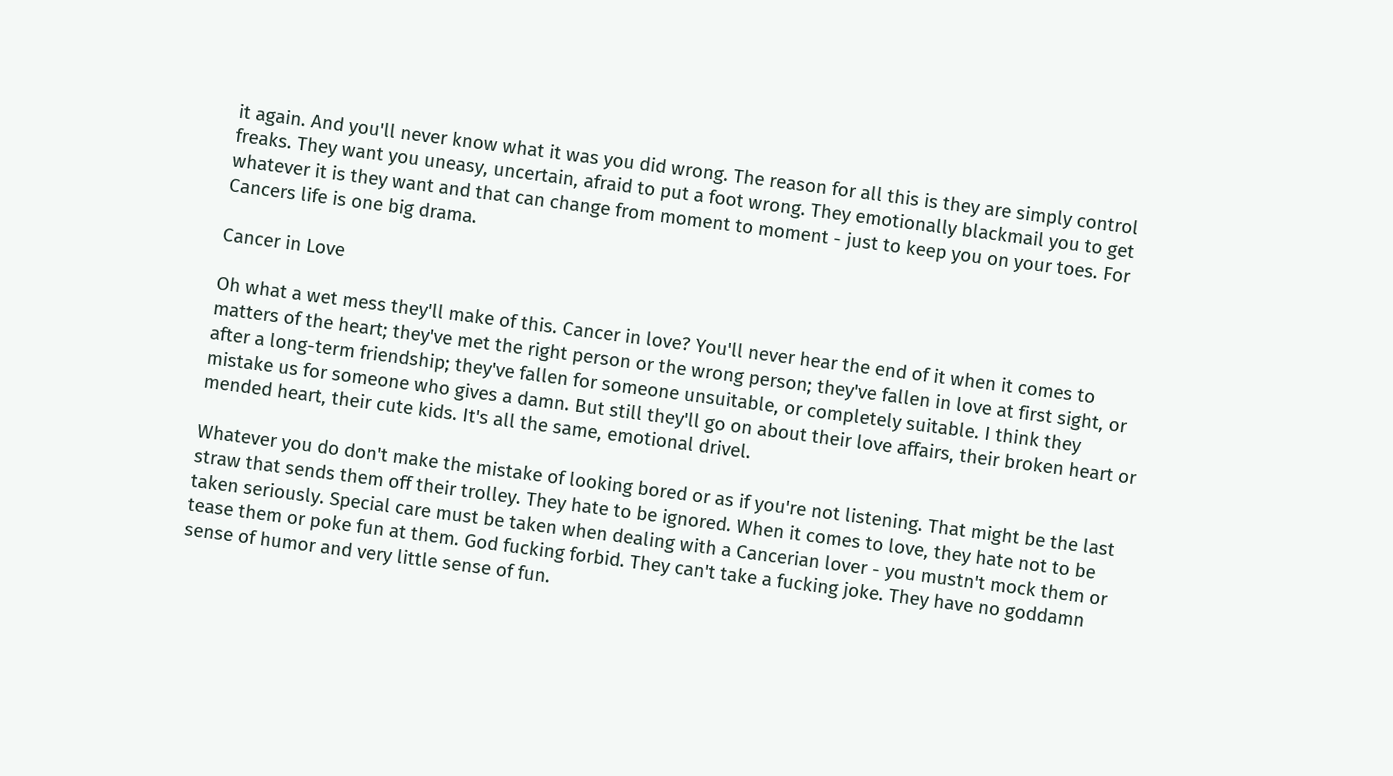it again. And you'll never know what it was you did wrong. The reason for all this is they are simply control freaks. They want you uneasy, uncertain, afraid to put a foot wrong. They emotionally blackmail you to get whatever it is they want and that can change from moment to moment - just to keep you on your toes. For Cancers life is one big drama.

Cancer in Love

Oh what a wet mess they'll make of this. Cancer in love? You'll never hear the end of it when it comes to matters of the heart; they've met the right person or the wrong person; they've fallen in love at first sight, or after a long-term friendship; they've fallen for someone unsuitable, or completely suitable. I think they mistake us for someone who gives a damn. But still they'll go on about their love affairs, their broken heart or mended heart, their cute kids. It's all the same, emotional drivel.

Whatever you do don't make the mistake of looking bored or as if you're not listening. That might be the last straw that sends them off their trolley. They hate to be ignored. When it comes to love, they hate not to be taken seriously. Special care must be taken when dealing with a Cancerian lover - you mustn't mock them or tease them or poke fun at them. God fucking forbid. They can't take a fucking joke. They have no goddamn sense of humor and very little sense of fun.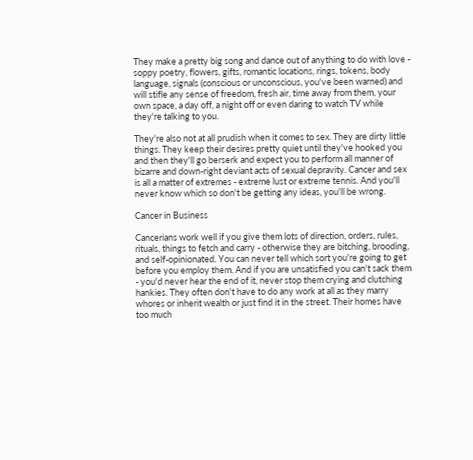They make a pretty big song and dance out of anything to do with love - soppy poetry, flowers, gifts, romantic locations, rings, tokens, body language, signals (conscious or unconscious, you've been warned) and will stifle any sense of freedom, fresh air, time away from them, your own space, a day off, a night off or even daring to watch TV while they're talking to you.

They're also not at all prudish when it comes to sex. They are dirty little things. They keep their desires pretty quiet until they've hooked you and then they'll go berserk and expect you to perform all manner of bizarre and down-right deviant acts of sexual depravity. Cancer and sex is all a matter of extremes - extreme lust or extreme tennis. And you'll never know which so don't be getting any ideas, you'll be wrong.

Cancer in Business

Cancerians work well if you give them lots of direction, orders, rules, rituals, things to fetch and carry - otherwise they are bitching, brooding, and self-opinionated. You can never tell which sort you're going to get before you employ them. And if you are unsatisfied you can't sack them - you'd never hear the end of it, never stop them crying and clutching hankies. They often don't have to do any work at all as they marry whores or inherit wealth or just find it in the street. Their homes have too much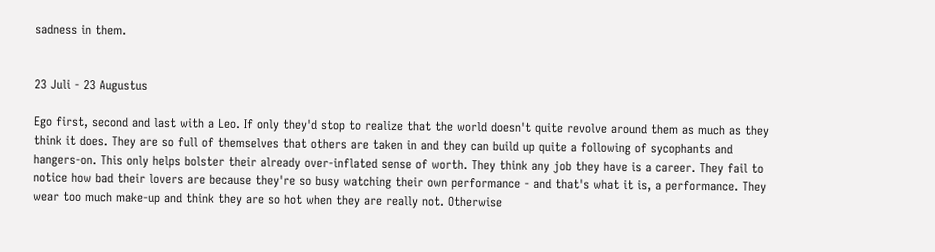sadness in them.


23 Juli - 23 Augustus

Ego first, second and last with a Leo. If only they'd stop to realize that the world doesn't quite revolve around them as much as they think it does. They are so full of themselves that others are taken in and they can build up quite a following of sycophants and hangers-on. This only helps bolster their already over-inflated sense of worth. They think any job they have is a career. They fail to notice how bad their lovers are because they're so busy watching their own performance - and that's what it is, a performance. They wear too much make-up and think they are so hot when they are really not. Otherwise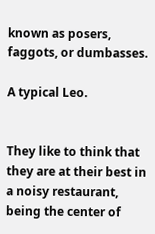known as posers, faggots, or dumbasses.

A typical Leo.


They like to think that they are at their best in a noisy restaurant, being the center of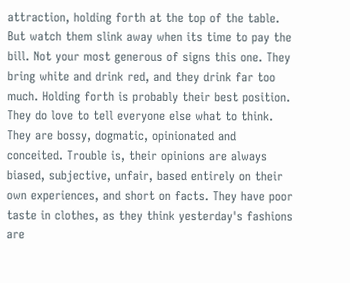attraction, holding forth at the top of the table. But watch them slink away when its time to pay the bill. Not your most generous of signs this one. They bring white and drink red, and they drink far too much. Holding forth is probably their best position. They do love to tell everyone else what to think. They are bossy, dogmatic, opinionated and conceited. Trouble is, their opinions are always biased, subjective, unfair, based entirely on their own experiences, and short on facts. They have poor taste in clothes, as they think yesterday's fashions are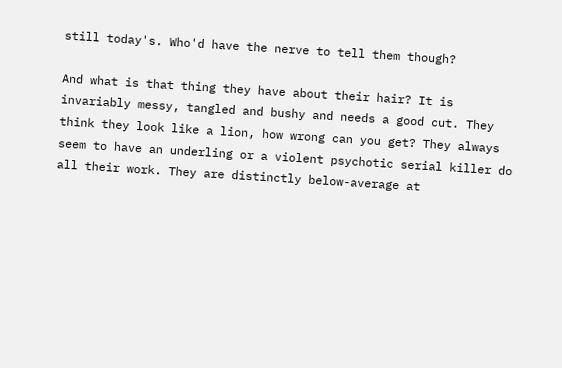still today's. Who'd have the nerve to tell them though?

And what is that thing they have about their hair? It is invariably messy, tangled and bushy and needs a good cut. They think they look like a lion, how wrong can you get? They always seem to have an underling or a violent psychotic serial killer do all their work. They are distinctly below-average at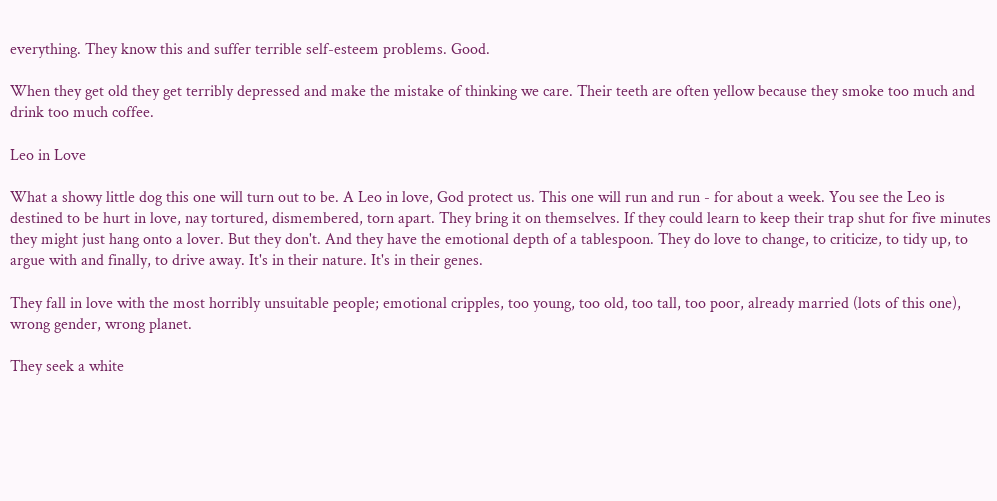everything. They know this and suffer terrible self-esteem problems. Good.

When they get old they get terribly depressed and make the mistake of thinking we care. Their teeth are often yellow because they smoke too much and drink too much coffee.

Leo in Love

What a showy little dog this one will turn out to be. A Leo in love, God protect us. This one will run and run - for about a week. You see the Leo is destined to be hurt in love, nay tortured, dismembered, torn apart. They bring it on themselves. If they could learn to keep their trap shut for five minutes they might just hang onto a lover. But they don't. And they have the emotional depth of a tablespoon. They do love to change, to criticize, to tidy up, to argue with and finally, to drive away. It's in their nature. It's in their genes.

They fall in love with the most horribly unsuitable people; emotional cripples, too young, too old, too tall, too poor, already married (lots of this one), wrong gender, wrong planet.

They seek a white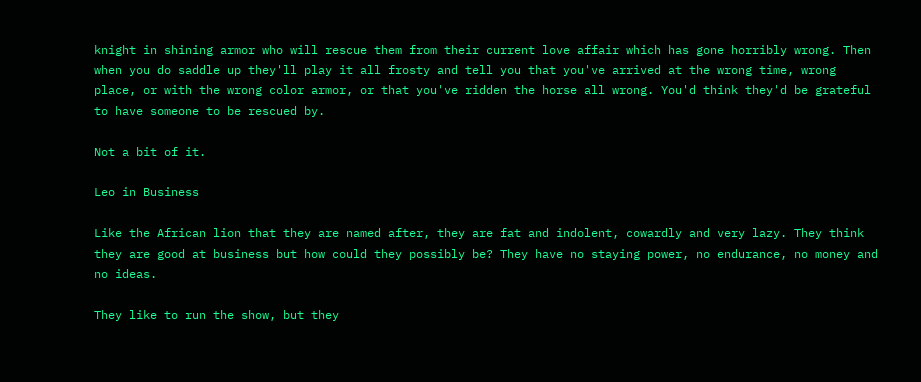knight in shining armor who will rescue them from their current love affair which has gone horribly wrong. Then when you do saddle up they'll play it all frosty and tell you that you've arrived at the wrong time, wrong place, or with the wrong color armor, or that you've ridden the horse all wrong. You'd think they'd be grateful to have someone to be rescued by.

Not a bit of it.

Leo in Business

Like the African lion that they are named after, they are fat and indolent, cowardly and very lazy. They think they are good at business but how could they possibly be? They have no staying power, no endurance, no money and no ideas.

They like to run the show, but they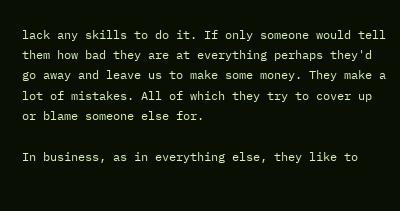lack any skills to do it. If only someone would tell them how bad they are at everything perhaps they'd go away and leave us to make some money. They make a lot of mistakes. All of which they try to cover up or blame someone else for.

In business, as in everything else, they like to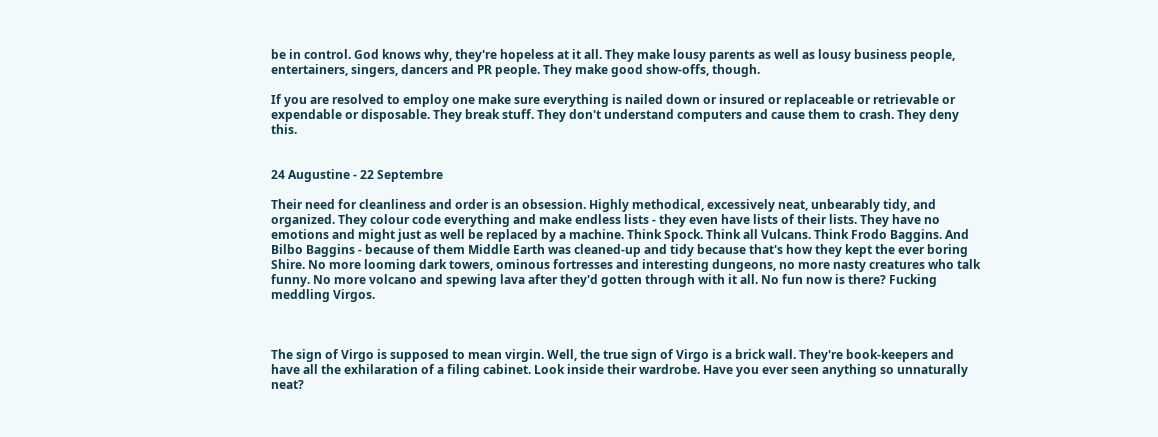be in control. God knows why, they're hopeless at it all. They make lousy parents as well as lousy business people, entertainers, singers, dancers and PR people. They make good show-offs, though.

If you are resolved to employ one make sure everything is nailed down or insured or replaceable or retrievable or expendable or disposable. They break stuff. They don't understand computers and cause them to crash. They deny this.


24 Augustine - 22 Septembre

Their need for cleanliness and order is an obsession. Highly methodical, excessively neat, unbearably tidy, and organized. They colour code everything and make endless lists - they even have lists of their lists. They have no emotions and might just as well be replaced by a machine. Think Spock. Think all Vulcans. Think Frodo Baggins. And Bilbo Baggins - because of them Middle Earth was cleaned-up and tidy because that's how they kept the ever boring Shire. No more looming dark towers, ominous fortresses and interesting dungeons, no more nasty creatures who talk funny. No more volcano and spewing lava after they'd gotten through with it all. No fun now is there? Fucking meddling Virgos.



The sign of Virgo is supposed to mean virgin. Well, the true sign of Virgo is a brick wall. They're book-keepers and have all the exhilaration of a filing cabinet. Look inside their wardrobe. Have you ever seen anything so unnaturally neat?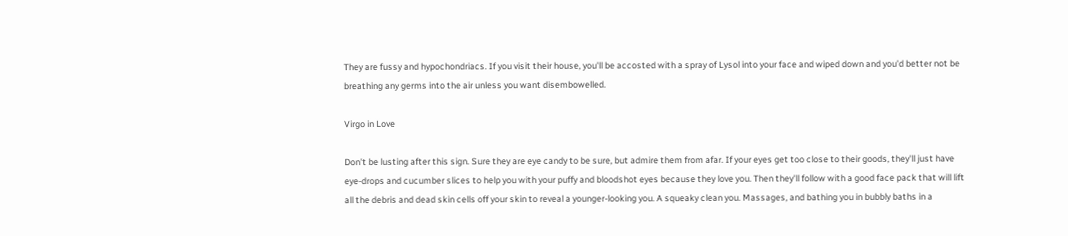They are fussy and hypochondriacs. If you visit their house, you'll be accosted with a spray of Lysol into your face and wiped down and you'd better not be breathing any germs into the air unless you want disembowelled.

Virgo in Love

Don't be lusting after this sign. Sure they are eye candy to be sure, but admire them from afar. If your eyes get too close to their goods, they'll just have eye-drops and cucumber slices to help you with your puffy and bloodshot eyes because they love you. Then they'll follow with a good face pack that will lift all the debris and dead skin cells off your skin to reveal a younger-looking you. A squeaky clean you. Massages, and bathing you in bubbly baths in a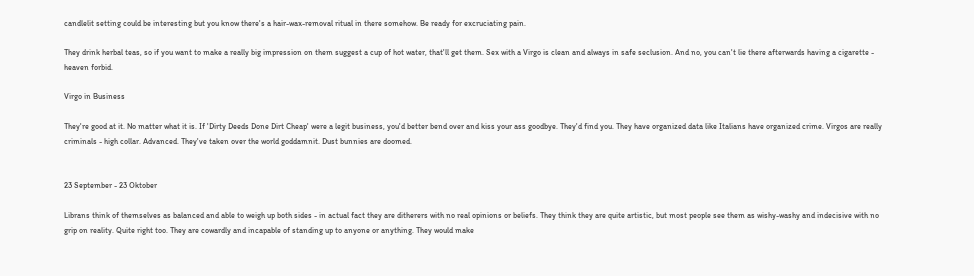candlelit setting could be interesting but you know there's a hair-wax-removal ritual in there somehow. Be ready for excruciating pain.

They drink herbal teas, so if you want to make a really big impression on them suggest a cup of hot water, that'll get them. Sex with a Virgo is clean and always in safe seclusion. And no, you can't lie there afterwards having a cigarette - heaven forbid.

Virgo in Business

They're good at it. No matter what it is. If 'Dirty Deeds Done Dirt Cheap' were a legit business, you'd better bend over and kiss your ass goodbye. They'd find you. They have organized data like Italians have organized crime. Virgos are really criminals - high collar. Advanced. They've taken over the world goddamnit. Dust bunnies are doomed.


23 September - 23 Oktober

Librans think of themselves as balanced and able to weigh up both sides - in actual fact they are ditherers with no real opinions or beliefs. They think they are quite artistic, but most people see them as wishy-washy and indecisive with no grip on reality. Quite right too. They are cowardly and incapable of standing up to anyone or anything. They would make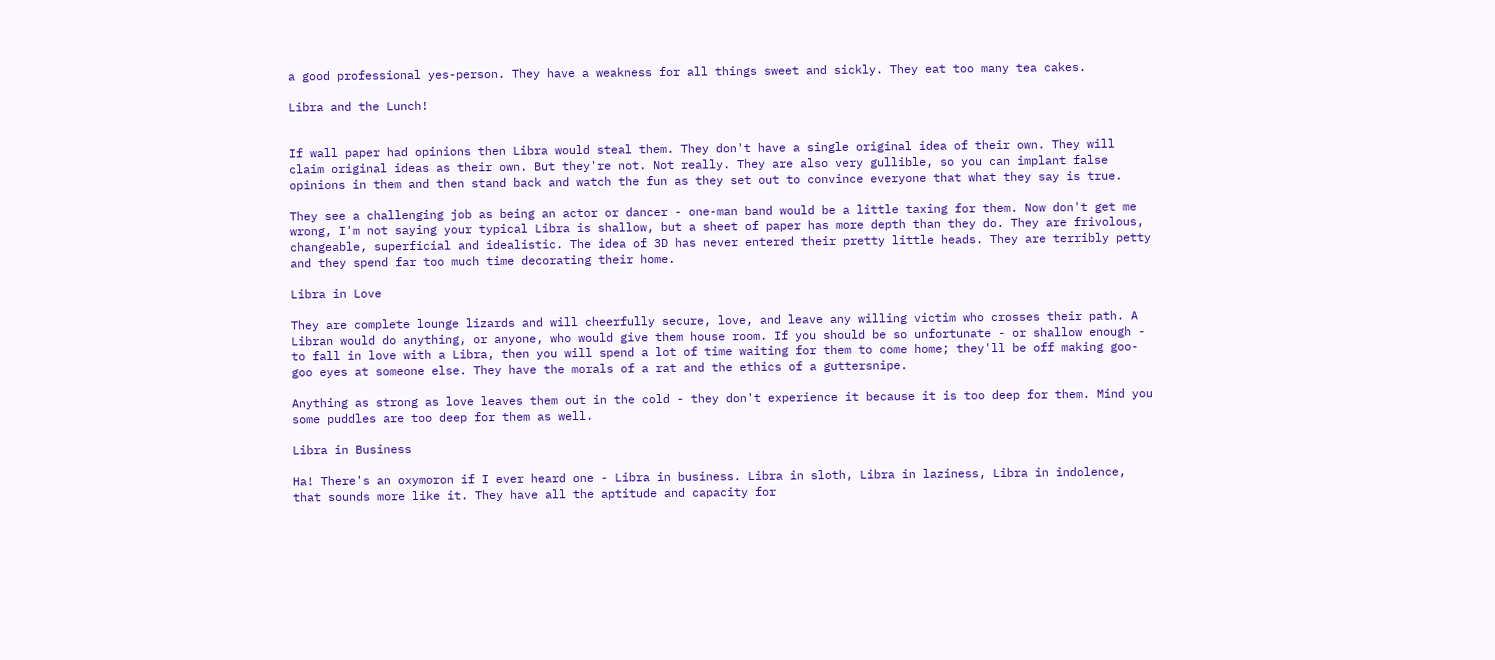a good professional yes-person. They have a weakness for all things sweet and sickly. They eat too many tea cakes.

Libra and the Lunch!


If wall paper had opinions then Libra would steal them. They don't have a single original idea of their own. They will claim original ideas as their own. But they're not. Not really. They are also very gullible, so you can implant false opinions in them and then stand back and watch the fun as they set out to convince everyone that what they say is true.

They see a challenging job as being an actor or dancer - one-man band would be a little taxing for them. Now don't get me wrong, I'm not saying your typical Libra is shallow, but a sheet of paper has more depth than they do. They are frivolous, changeable, superficial and idealistic. The idea of 3D has never entered their pretty little heads. They are terribly petty and they spend far too much time decorating their home.

Libra in Love

They are complete lounge lizards and will cheerfully secure, love, and leave any willing victim who crosses their path. A Libran would do anything, or anyone, who would give them house room. If you should be so unfortunate - or shallow enough - to fall in love with a Libra, then you will spend a lot of time waiting for them to come home; they'll be off making goo-goo eyes at someone else. They have the morals of a rat and the ethics of a guttersnipe.

Anything as strong as love leaves them out in the cold - they don't experience it because it is too deep for them. Mind you some puddles are too deep for them as well.

Libra in Business

Ha! There's an oxymoron if I ever heard one - Libra in business. Libra in sloth, Libra in laziness, Libra in indolence, that sounds more like it. They have all the aptitude and capacity for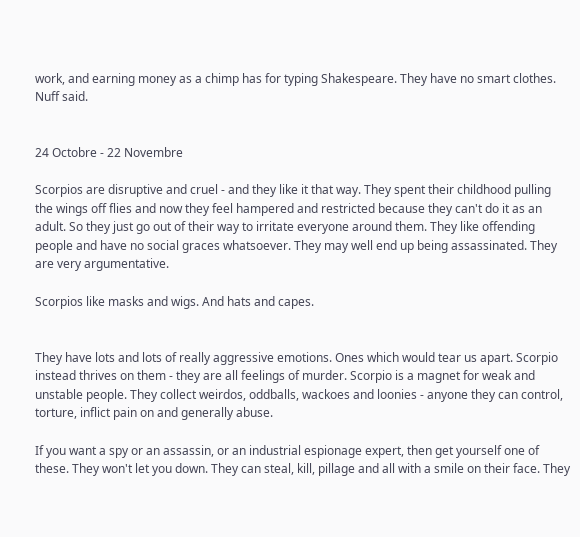work, and earning money as a chimp has for typing Shakespeare. They have no smart clothes. Nuff said.


24 Octobre - 22 Novembre

Scorpios are disruptive and cruel - and they like it that way. They spent their childhood pulling the wings off flies and now they feel hampered and restricted because they can't do it as an adult. So they just go out of their way to irritate everyone around them. They like offending people and have no social graces whatsoever. They may well end up being assassinated. They are very argumentative.

Scorpios like masks and wigs. And hats and capes.


They have lots and lots of really aggressive emotions. Ones which would tear us apart. Scorpio instead thrives on them - they are all feelings of murder. Scorpio is a magnet for weak and unstable people. They collect weirdos, oddballs, wackoes and loonies - anyone they can control, torture, inflict pain on and generally abuse.

If you want a spy or an assassin, or an industrial espionage expert, then get yourself one of these. They won't let you down. They can steal, kill, pillage and all with a smile on their face. They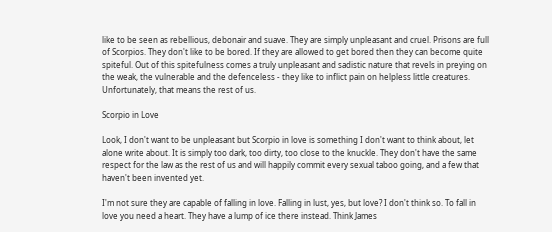like to be seen as rebellious, debonair and suave. They are simply unpleasant and cruel. Prisons are full of Scorpios. They don't like to be bored. If they are allowed to get bored then they can become quite spiteful. Out of this spitefulness comes a truly unpleasant and sadistic nature that revels in preying on the weak, the vulnerable and the defenceless - they like to inflict pain on helpless little creatures. Unfortunately, that means the rest of us.

Scorpio in Love

Look, I don't want to be unpleasant but Scorpio in love is something I don't want to think about, let alone write about. It is simply too dark, too dirty, too close to the knuckle. They don't have the same respect for the law as the rest of us and will happily commit every sexual taboo going, and a few that haven't been invented yet.

I'm not sure they are capable of falling in love. Falling in lust, yes, but love? I don't think so. To fall in love you need a heart. They have a lump of ice there instead. Think James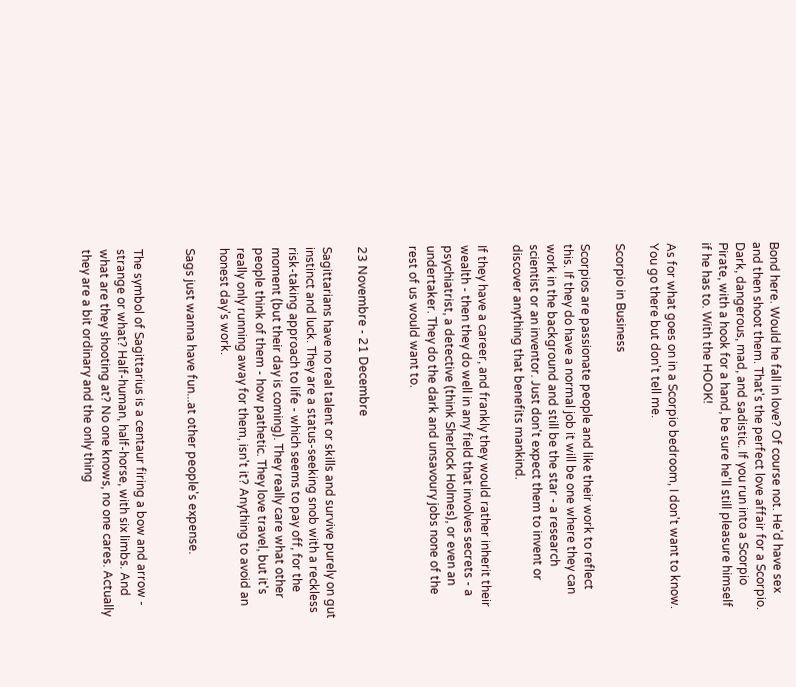Bond here. Would he fall in love? Of course not. He'd have sex and then shoot them. That's the perfect love affair for a Scorpio. Dark, dangerous, mad, and sadistic. If you run into a Scorpio Pirate, with a hook for a hand, be sure he'll still pleasure himself if he has to. With the HOOK!

As for what goes on in a Scorpio bedroom, I don't want to know. You go there but don't tell me.

Scorpio in Business

Scorpios are passionate people and like their work to reflect this. If they do have a normal job it will be one where they can work in the background and still be the star - a research scientist or an inventor. Just don't expect them to invent or discover anything that benefits mankind.

If they have a career, and frankly they would rather inherit their wealth - then they do well in any field that involves secrets - a psychiatrist, a detective (think Sherlock Holmes), or even an undertaker. They do the dark and unsavoury jobs none of the rest of us would want to.


23 Novembre - 21 Decembre

Sagittarians have no real talent or skills and survive purely on gut instinct and luck. They are a status-seeking snob with a reckless risk-taking approach to life - which seems to pay off, for the moment (but their day is coming). They really care what other people think of them - how pathetic. They love travel, but it's really only running away for them, isn't it? Anything to avoid an honest day's work.

Sags just wanna have fun...at other people's expense.


The symbol of Sagittarius is a centaur firing a bow and arrow - strange or what? Half-human, half-horse, with six limbs. And what are they shooting at? No one knows, no one cares. Actually they are a bit ordinary and the only thing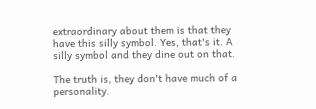extraordinary about them is that they have this silly symbol. Yes, that's it. A silly symbol and they dine out on that.

The truth is, they don't have much of a personality.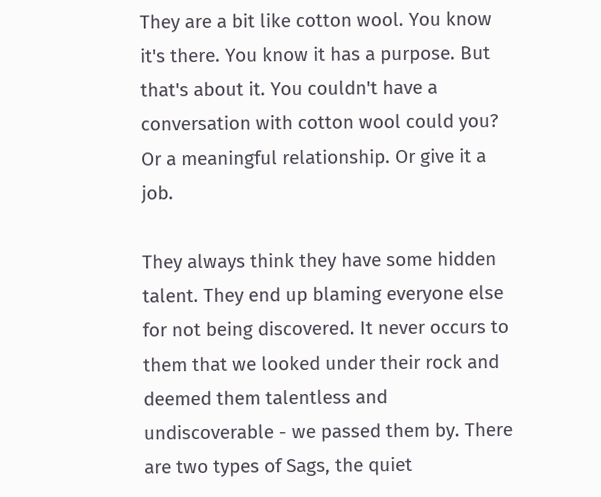They are a bit like cotton wool. You know it's there. You know it has a purpose. But that's about it. You couldn't have a conversation with cotton wool could you? Or a meaningful relationship. Or give it a job.

They always think they have some hidden talent. They end up blaming everyone else for not being discovered. It never occurs to them that we looked under their rock and deemed them talentless and undiscoverable - we passed them by. There are two types of Sags, the quiet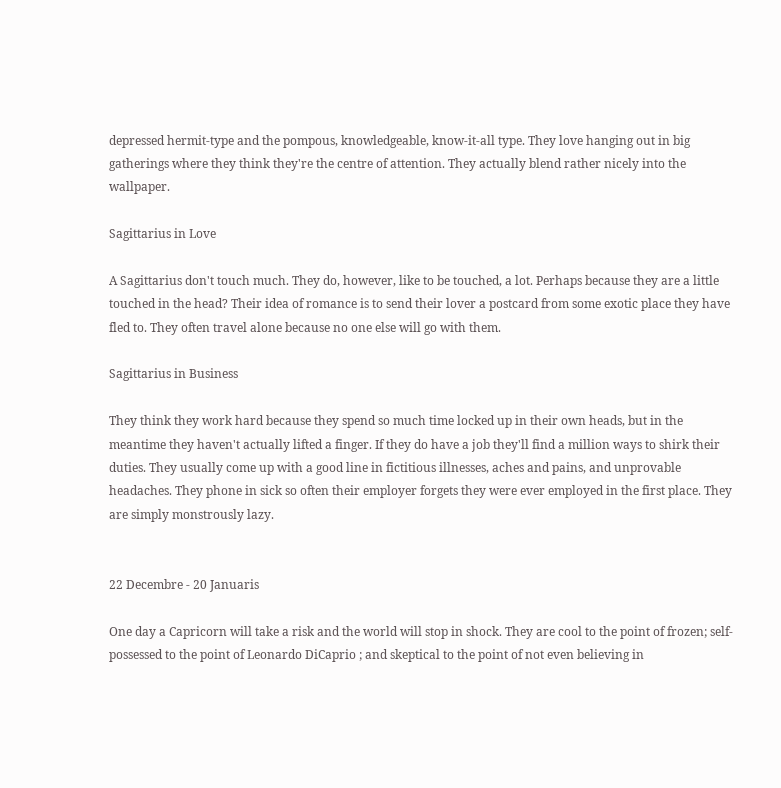depressed hermit-type and the pompous, knowledgeable, know-it-all type. They love hanging out in big gatherings where they think they're the centre of attention. They actually blend rather nicely into the wallpaper.

Sagittarius in Love

A Sagittarius don't touch much. They do, however, like to be touched, a lot. Perhaps because they are a little touched in the head? Their idea of romance is to send their lover a postcard from some exotic place they have fled to. They often travel alone because no one else will go with them.

Sagittarius in Business

They think they work hard because they spend so much time locked up in their own heads, but in the meantime they haven't actually lifted a finger. If they do have a job they'll find a million ways to shirk their duties. They usually come up with a good line in fictitious illnesses, aches and pains, and unprovable headaches. They phone in sick so often their employer forgets they were ever employed in the first place. They are simply monstrously lazy.


22 Decembre - 20 Januaris

One day a Capricorn will take a risk and the world will stop in shock. They are cool to the point of frozen; self-possessed to the point of Leonardo DiCaprio ; and skeptical to the point of not even believing in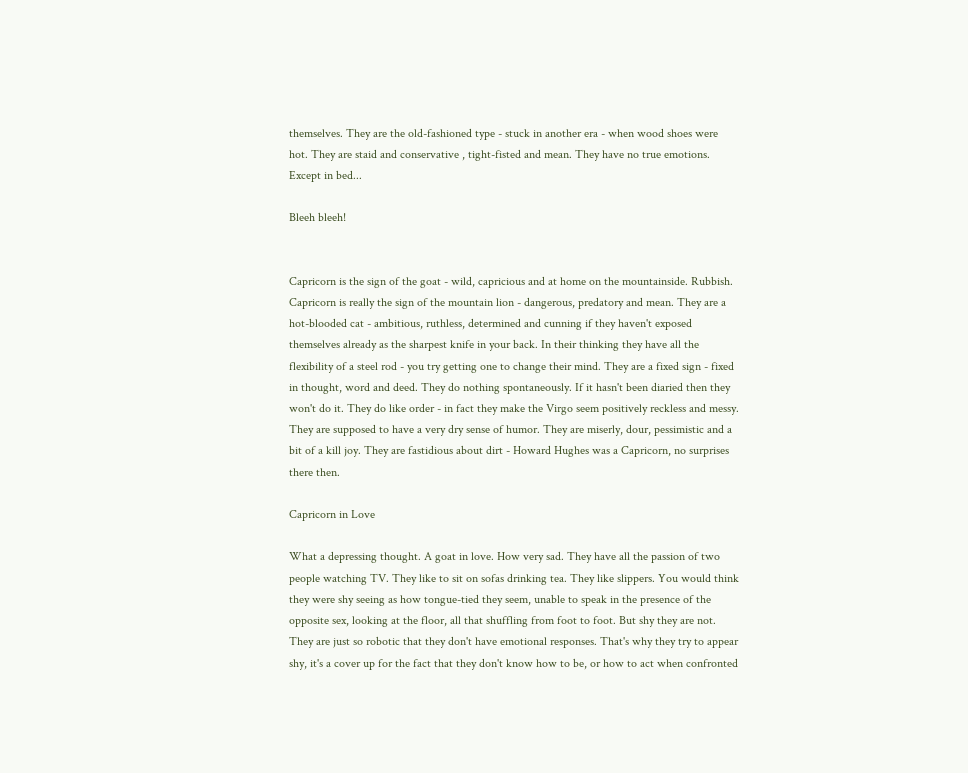themselves. They are the old-fashioned type - stuck in another era - when wood shoes were hot. They are staid and conservative , tight-fisted and mean. They have no true emotions. Except in bed...

Bleeh bleeh!


Capricorn is the sign of the goat - wild, capricious and at home on the mountainside. Rubbish. Capricorn is really the sign of the mountain lion - dangerous, predatory and mean. They are a hot-blooded cat - ambitious, ruthless, determined and cunning if they haven't exposed themselves already as the sharpest knife in your back. In their thinking they have all the flexibility of a steel rod - you try getting one to change their mind. They are a fixed sign - fixed in thought, word and deed. They do nothing spontaneously. If it hasn't been diaried then they won't do it. They do like order - in fact they make the Virgo seem positively reckless and messy. They are supposed to have a very dry sense of humor. They are miserly, dour, pessimistic and a bit of a kill joy. They are fastidious about dirt - Howard Hughes was a Capricorn, no surprises there then.

Capricorn in Love

What a depressing thought. A goat in love. How very sad. They have all the passion of two people watching TV. They like to sit on sofas drinking tea. They like slippers. You would think they were shy seeing as how tongue-tied they seem, unable to speak in the presence of the opposite sex, looking at the floor, all that shuffling from foot to foot. But shy they are not. They are just so robotic that they don't have emotional responses. That's why they try to appear shy, it's a cover up for the fact that they don't know how to be, or how to act when confronted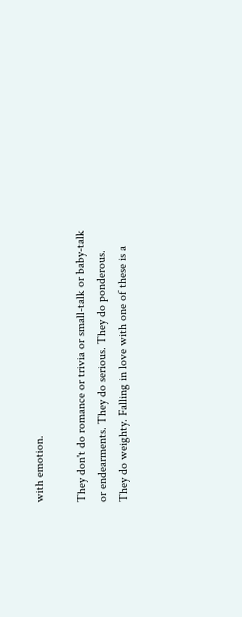with emotion.

They don't do romance or trivia or small-talk or baby-talk or endearments. They do serious. They do ponderous. They do weighty. Falling in love with one of these is a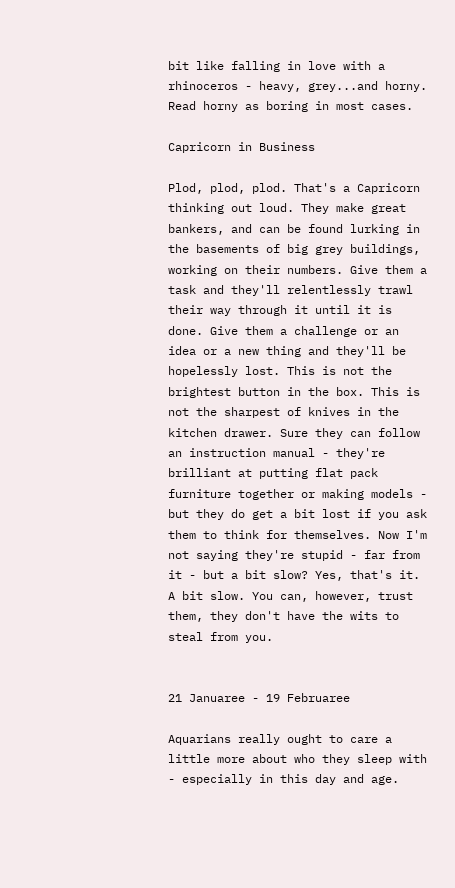bit like falling in love with a rhinoceros - heavy, grey...and horny. Read horny as boring in most cases.

Capricorn in Business

Plod, plod, plod. That's a Capricorn thinking out loud. They make great bankers, and can be found lurking in the basements of big grey buildings, working on their numbers. Give them a task and they'll relentlessly trawl their way through it until it is done. Give them a challenge or an idea or a new thing and they'll be hopelessly lost. This is not the brightest button in the box. This is not the sharpest of knives in the kitchen drawer. Sure they can follow an instruction manual - they're brilliant at putting flat pack furniture together or making models - but they do get a bit lost if you ask them to think for themselves. Now I'm not saying they're stupid - far from it - but a bit slow? Yes, that's it. A bit slow. You can, however, trust them, they don't have the wits to steal from you.


21 Januaree - 19 Februaree

Aquarians really ought to care a little more about who they sleep with - especially in this day and age.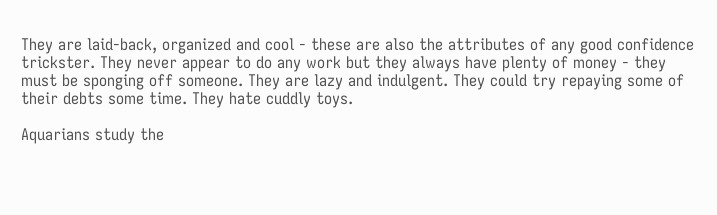They are laid-back, organized and cool - these are also the attributes of any good confidence trickster. They never appear to do any work but they always have plenty of money - they must be sponging off someone. They are lazy and indulgent. They could try repaying some of their debts some time. They hate cuddly toys.

Aquarians study the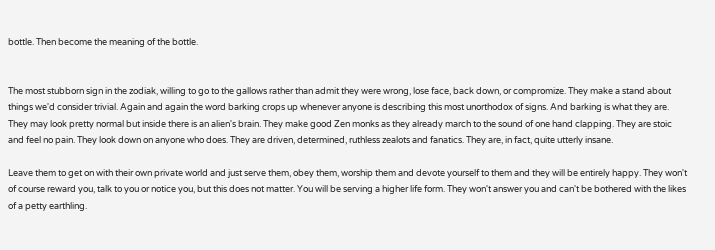bottle. Then become the meaning of the bottle.


The most stubborn sign in the zodiak, willing to go to the gallows rather than admit they were wrong, lose face, back down, or compromize. They make a stand about things we'd consider trivial. Again and again the word barking crops up whenever anyone is describing this most unorthodox of signs. And barking is what they are. They may look pretty normal but inside there is an alien's brain. They make good Zen monks as they already march to the sound of one hand clapping. They are stoic and feel no pain. They look down on anyone who does. They are driven, determined, ruthless zealots and fanatics. They are, in fact, quite utterly insane.

Leave them to get on with their own private world and just serve them, obey them, worship them and devote yourself to them and they will be entirely happy. They won't of course reward you, talk to you or notice you, but this does not matter. You will be serving a higher life form. They won't answer you and can't be bothered with the likes of a petty earthling.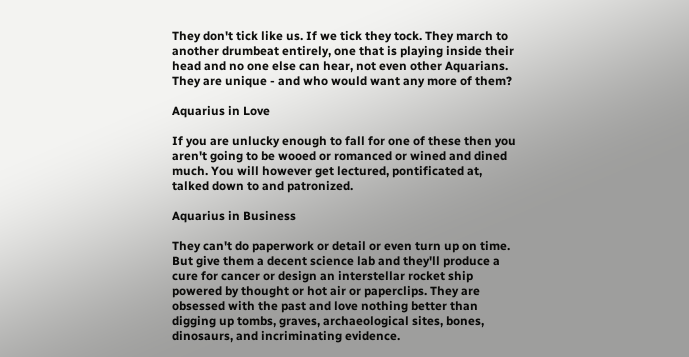They don't tick like us. If we tick they tock. They march to another drumbeat entirely, one that is playing inside their head and no one else can hear, not even other Aquarians. They are unique - and who would want any more of them?

Aquarius in Love

If you are unlucky enough to fall for one of these then you aren't going to be wooed or romanced or wined and dined much. You will however get lectured, pontificated at, talked down to and patronized.

Aquarius in Business

They can't do paperwork or detail or even turn up on time. But give them a decent science lab and they'll produce a cure for cancer or design an interstellar rocket ship powered by thought or hot air or paperclips. They are obsessed with the past and love nothing better than digging up tombs, graves, archaeological sites, bones, dinosaurs, and incriminating evidence.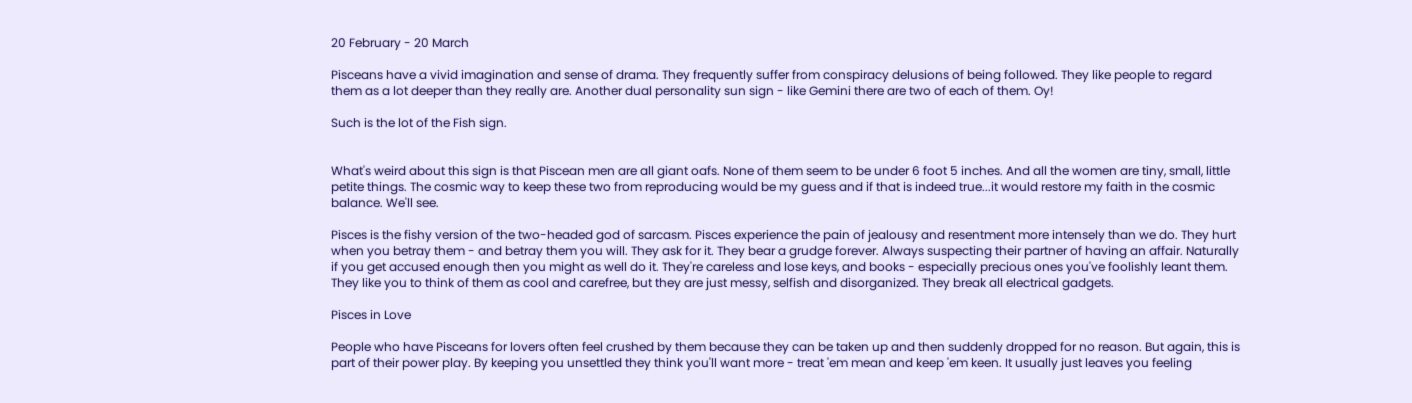20 February - 20 March

Pisceans have a vivid imagination and sense of drama. They frequently suffer from conspiracy delusions of being followed. They like people to regard them as a lot deeper than they really are. Another dual personality sun sign - like Gemini there are two of each of them. Oy!

Such is the lot of the Fish sign.


What's weird about this sign is that Piscean men are all giant oafs. None of them seem to be under 6 foot 5 inches. And all the women are tiny, small, little petite things. The cosmic way to keep these two from reproducing would be my guess and if that is indeed true...it would restore my faith in the cosmic balance. We'll see.

Pisces is the fishy version of the two-headed god of sarcasm. Pisces experience the pain of jealousy and resentment more intensely than we do. They hurt when you betray them - and betray them you will. They ask for it. They bear a grudge forever. Always suspecting their partner of having an affair. Naturally if you get accused enough then you might as well do it. They're careless and lose keys, and books - especially precious ones you've foolishly leant them. They like you to think of them as cool and carefree, but they are just messy, selfish and disorganized. They break all electrical gadgets.

Pisces in Love

People who have Pisceans for lovers often feel crushed by them because they can be taken up and then suddenly dropped for no reason. But again, this is part of their power play. By keeping you unsettled they think you'll want more - treat 'em mean and keep 'em keen. It usually just leaves you feeling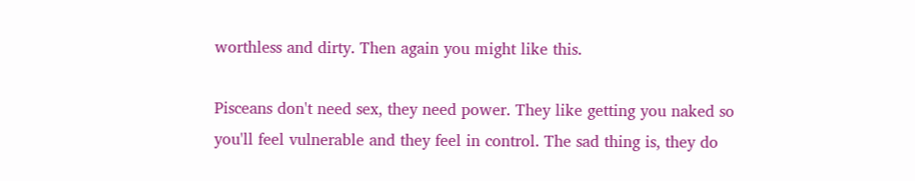worthless and dirty. Then again you might like this.

Pisceans don't need sex, they need power. They like getting you naked so you'll feel vulnerable and they feel in control. The sad thing is, they do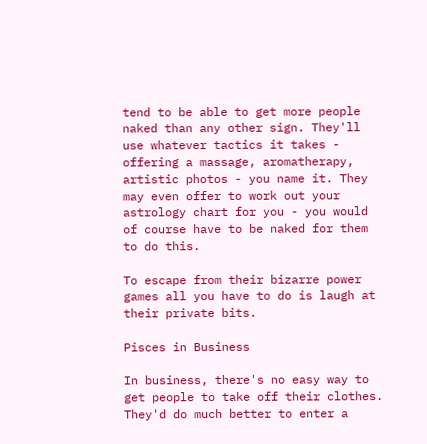tend to be able to get more people naked than any other sign. They'll use whatever tactics it takes - offering a massage, aromatherapy, artistic photos - you name it. They may even offer to work out your astrology chart for you - you would of course have to be naked for them to do this.

To escape from their bizarre power games all you have to do is laugh at their private bits.

Pisces in Business

In business, there's no easy way to get people to take off their clothes. They'd do much better to enter a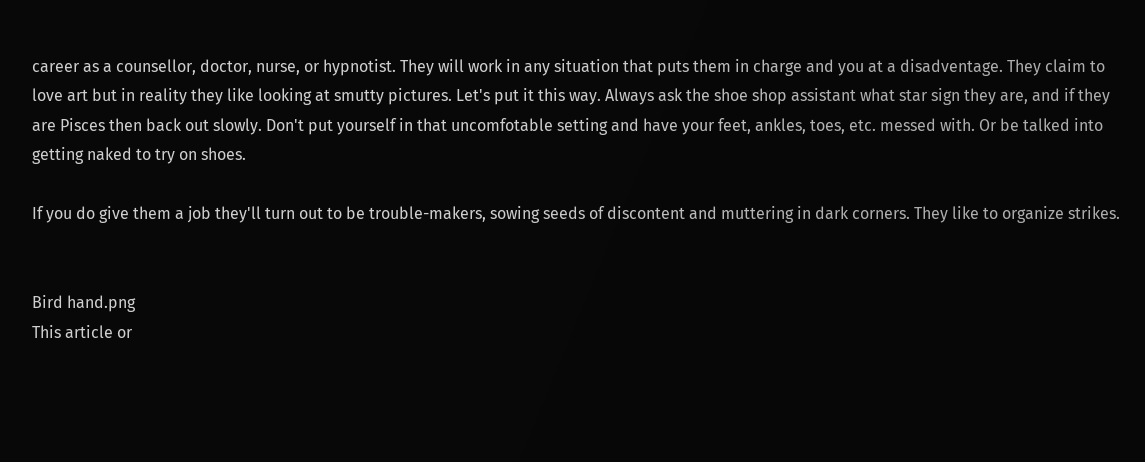career as a counsellor, doctor, nurse, or hypnotist. They will work in any situation that puts them in charge and you at a disadventage. They claim to love art but in reality they like looking at smutty pictures. Let's put it this way. Always ask the shoe shop assistant what star sign they are, and if they are Pisces then back out slowly. Don't put yourself in that uncomfotable setting and have your feet, ankles, toes, etc. messed with. Or be talked into getting naked to try on shoes.

If you do give them a job they'll turn out to be trouble-makers, sowing seeds of discontent and muttering in dark corners. They like to organize strikes.


Bird hand.png
This article or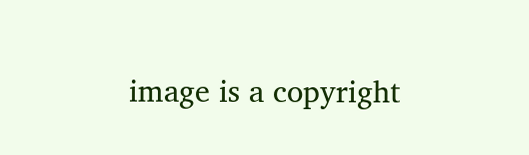image is a copyright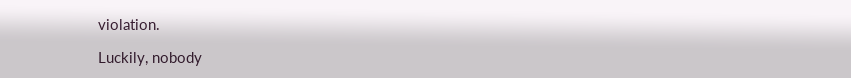violation.

Luckily, nobody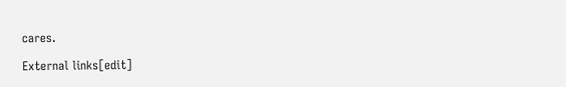cares.

External links[edit]